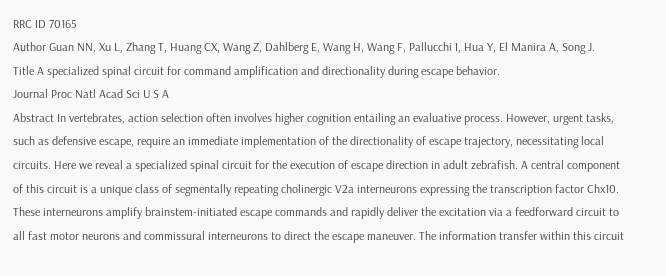RRC ID 70165
Author Guan NN, Xu L, Zhang T, Huang CX, Wang Z, Dahlberg E, Wang H, Wang F, Pallucchi I, Hua Y, El Manira A, Song J.
Title A specialized spinal circuit for command amplification and directionality during escape behavior.
Journal Proc Natl Acad Sci U S A
Abstract In vertebrates, action selection often involves higher cognition entailing an evaluative process. However, urgent tasks, such as defensive escape, require an immediate implementation of the directionality of escape trajectory, necessitating local circuits. Here we reveal a specialized spinal circuit for the execution of escape direction in adult zebrafish. A central component of this circuit is a unique class of segmentally repeating cholinergic V2a interneurons expressing the transcription factor Chx10. These interneurons amplify brainstem-initiated escape commands and rapidly deliver the excitation via a feedforward circuit to all fast motor neurons and commissural interneurons to direct the escape maneuver. The information transfer within this circuit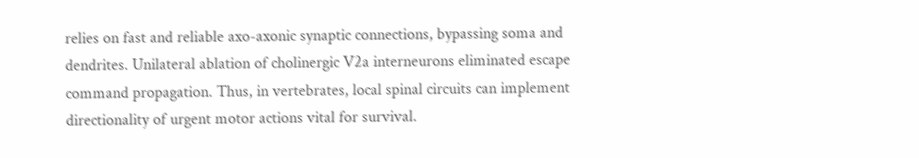relies on fast and reliable axo-axonic synaptic connections, bypassing soma and dendrites. Unilateral ablation of cholinergic V2a interneurons eliminated escape command propagation. Thus, in vertebrates, local spinal circuits can implement directionality of urgent motor actions vital for survival.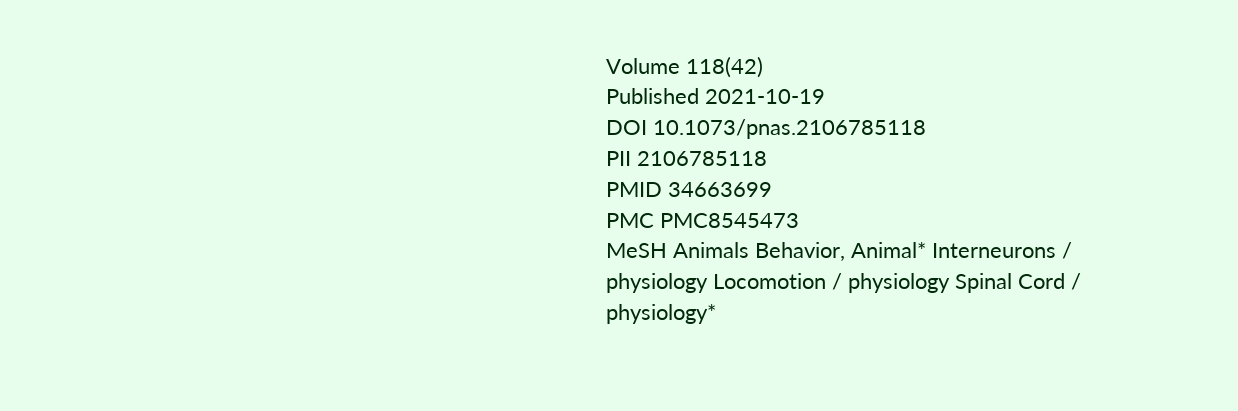Volume 118(42)
Published 2021-10-19
DOI 10.1073/pnas.2106785118
PII 2106785118
PMID 34663699
PMC PMC8545473
MeSH Animals Behavior, Animal* Interneurons / physiology Locomotion / physiology Spinal Cord / physiology*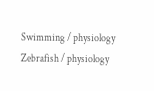Swimming / physiology Zebrafish / physiology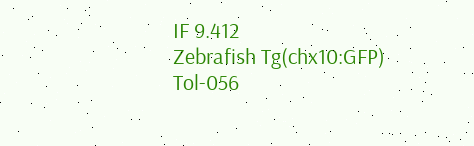IF 9.412
Zebrafish Tg(chx10:GFP) Tol-056